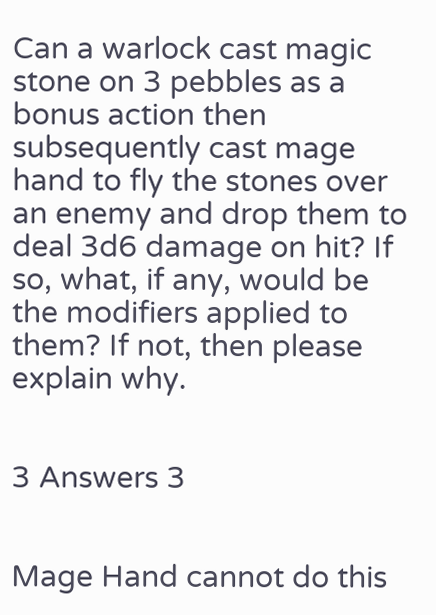Can a warlock cast magic stone on 3 pebbles as a bonus action then subsequently cast mage hand to fly the stones over an enemy and drop them to deal 3d6 damage on hit? If so, what, if any, would be the modifiers applied to them? If not, then please explain why.


3 Answers 3


Mage Hand cannot do this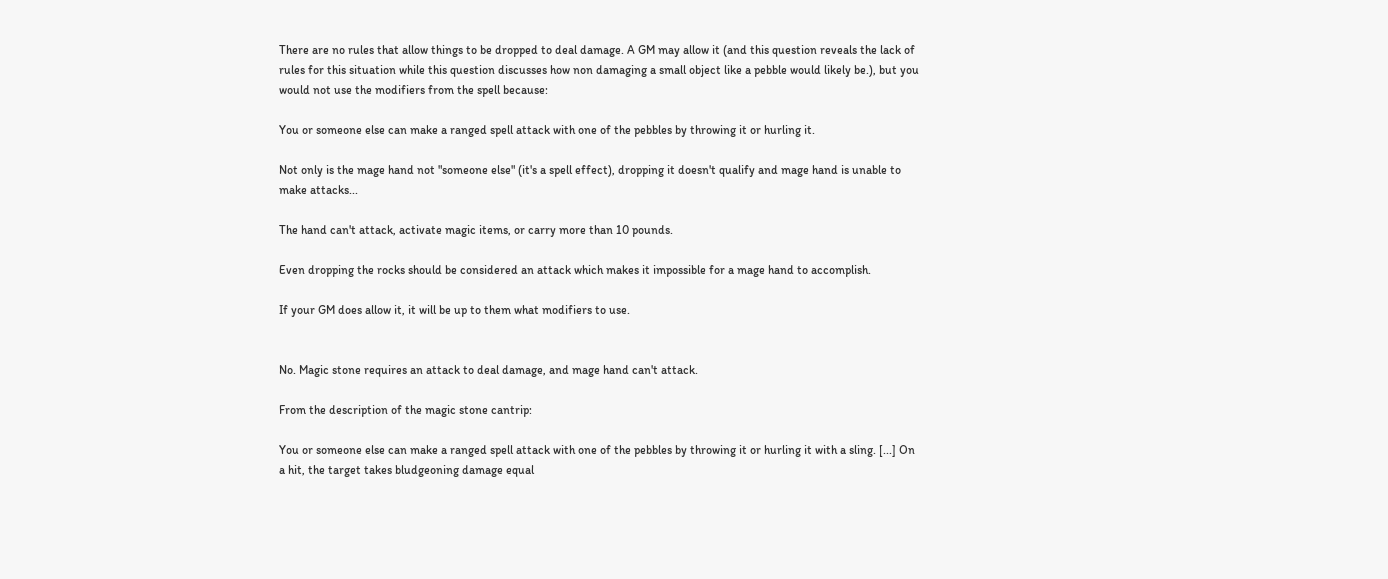There are no rules that allow things to be dropped to deal damage. A GM may allow it (and this question reveals the lack of rules for this situation while this question discusses how non damaging a small object like a pebble would likely be.), but you would not use the modifiers from the spell because:

You or someone else can make a ranged spell attack with one of the pebbles by throwing it or hurling it.

Not only is the mage hand not "someone else" (it's a spell effect), dropping it doesn't qualify and mage hand is unable to make attacks...

The hand can't attack, activate magic items, or carry more than 10 pounds.

Even dropping the rocks should be considered an attack which makes it impossible for a mage hand to accomplish.

If your GM does allow it, it will be up to them what modifiers to use.


No. Magic stone requires an attack to deal damage, and mage hand can't attack.

From the description of the magic stone cantrip:

You or someone else can make a ranged spell attack with one of the pebbles by throwing it or hurling it with a sling. [...] On a hit, the target takes bludgeoning damage equal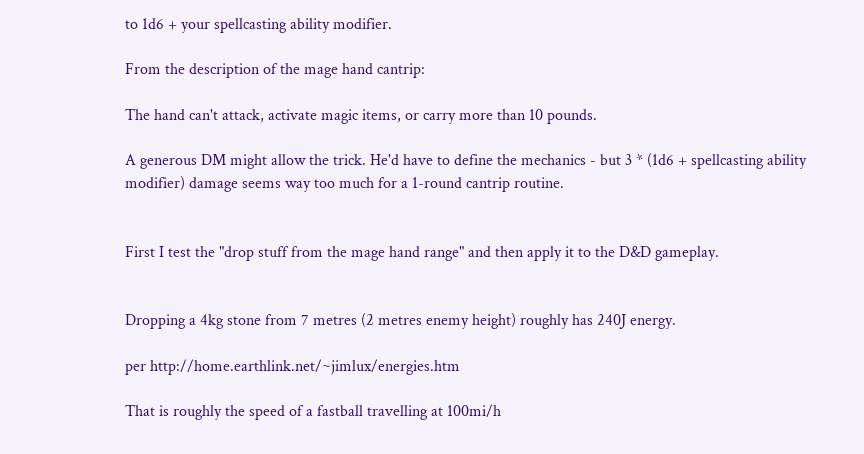to 1d6 + your spellcasting ability modifier.

From the description of the mage hand cantrip:

The hand can't attack, activate magic items, or carry more than 10 pounds.

A generous DM might allow the trick. He'd have to define the mechanics - but 3 * (1d6 + spellcasting ability modifier) damage seems way too much for a 1-round cantrip routine.


First I test the "drop stuff from the mage hand range" and then apply it to the D&D gameplay.


Dropping a 4kg stone from 7 metres (2 metres enemy height) roughly has 240J energy.

per http://home.earthlink.net/~jimlux/energies.htm

That is roughly the speed of a fastball travelling at 100mi/h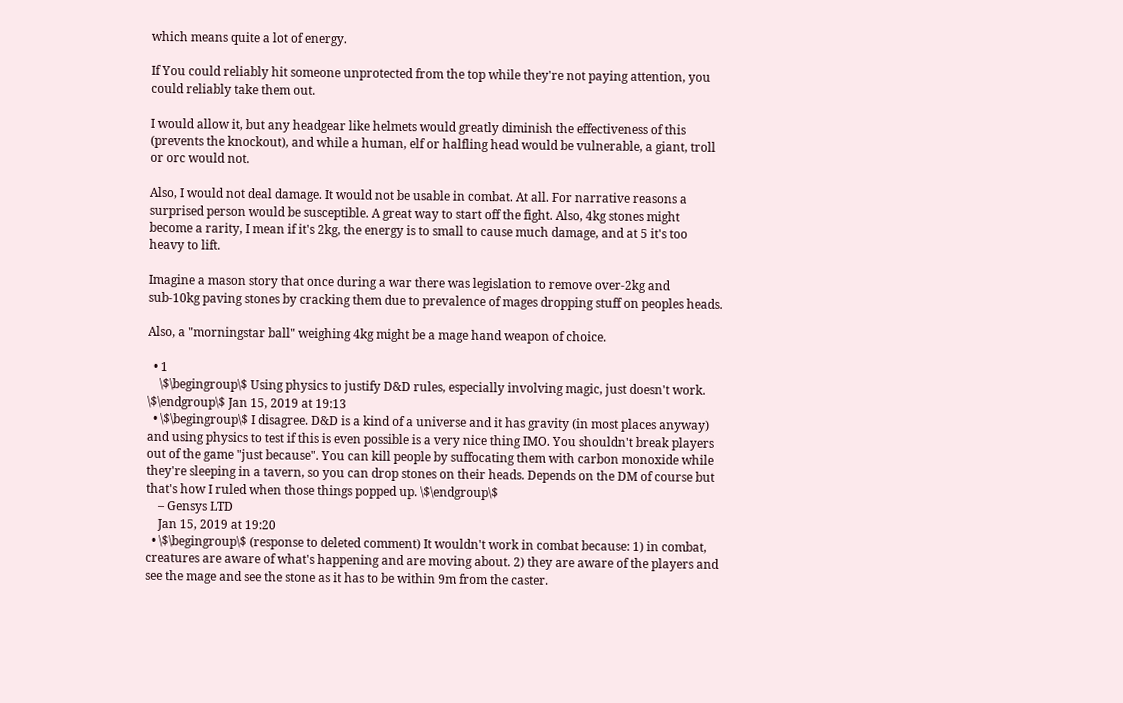which means quite a lot of energy.

If You could reliably hit someone unprotected from the top while they're not paying attention, you could reliably take them out.

I would allow it, but any headgear like helmets would greatly diminish the effectiveness of this (prevents the knockout), and while a human, elf or halfling head would be vulnerable, a giant, troll or orc would not.

Also, I would not deal damage. It would not be usable in combat. At all. For narrative reasons a surprised person would be susceptible. A great way to start off the fight. Also, 4kg stones might become a rarity, I mean if it's 2kg, the energy is to small to cause much damage, and at 5 it's too heavy to lift.

Imagine a mason story that once during a war there was legislation to remove over-2kg and sub-10kg paving stones by cracking them due to prevalence of mages dropping stuff on peoples heads.

Also, a "morningstar ball" weighing 4kg might be a mage hand weapon of choice.

  • 1
    \$\begingroup\$ Using physics to justify D&D rules, especially involving magic, just doesn't work. \$\endgroup\$ Jan 15, 2019 at 19:13
  • \$\begingroup\$ I disagree. D&D is a kind of a universe and it has gravity (in most places anyway) and using physics to test if this is even possible is a very nice thing IMO. You shouldn't break players out of the game "just because". You can kill people by suffocating them with carbon monoxide while they're sleeping in a tavern, so you can drop stones on their heads. Depends on the DM of course but that's how I ruled when those things popped up. \$\endgroup\$
    – Gensys LTD
    Jan 15, 2019 at 19:20
  • \$\begingroup\$ (response to deleted comment) It wouldn't work in combat because: 1) in combat, creatures are aware of what's happening and are moving about. 2) they are aware of the players and see the mage and see the stone as it has to be within 9m from the caster.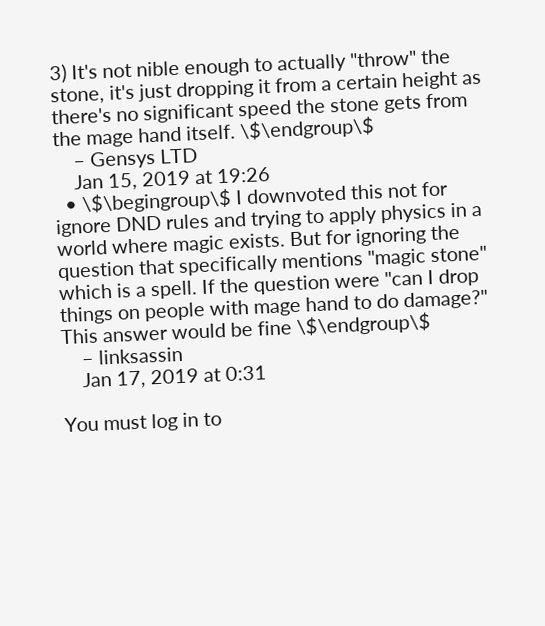3) It's not nible enough to actually "throw" the stone, it's just dropping it from a certain height as there's no significant speed the stone gets from the mage hand itself. \$\endgroup\$
    – Gensys LTD
    Jan 15, 2019 at 19:26
  • \$\begingroup\$ I downvoted this not for ignore DND rules and trying to apply physics in a world where magic exists. But for ignoring the question that specifically mentions "magic stone" which is a spell. If the question were "can I drop things on people with mage hand to do damage?" This answer would be fine \$\endgroup\$
    – linksassin
    Jan 17, 2019 at 0:31

You must log in to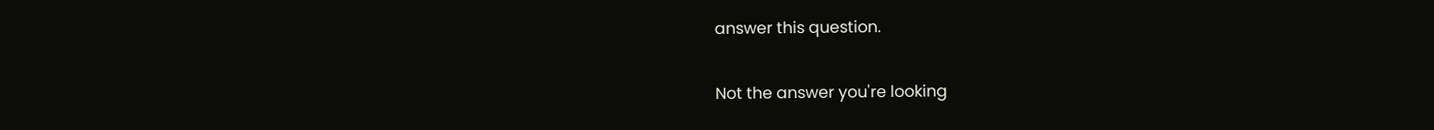answer this question.

Not the answer you're looking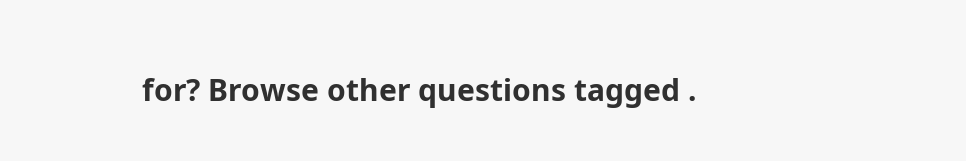for? Browse other questions tagged .